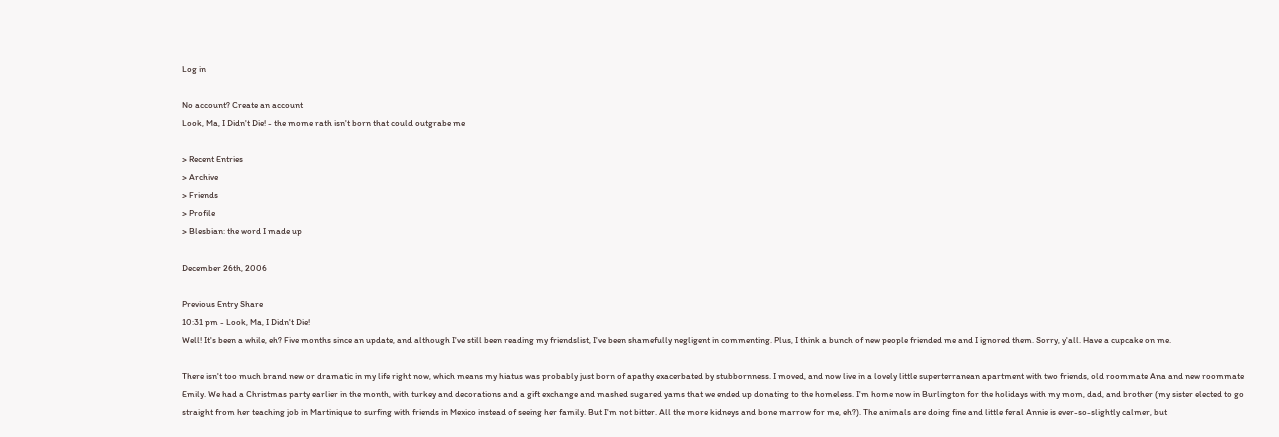Log in

No account? Create an account
Look, Ma, I Didn't Die! - the mome rath isn't born that could outgrabe me

> Recent Entries
> Archive
> Friends
> Profile
> Blesbian: the word I made up

December 26th, 2006

Previous Entry Share
10:31 pm - Look, Ma, I Didn't Die!
Well! It's been a while, eh? Five months since an update, and although I've still been reading my friendslist, I've been shamefully negligent in commenting. Plus, I think a bunch of new people friended me and I ignored them. Sorry, y'all. Have a cupcake on me.

There isn't too much brand new or dramatic in my life right now, which means my hiatus was probably just born of apathy exacerbated by stubbornness. I moved, and now live in a lovely little superterranean apartment with two friends, old roommate Ana and new roommate Emily. We had a Christmas party earlier in the month, with turkey and decorations and a gift exchange and mashed sugared yams that we ended up donating to the homeless. I'm home now in Burlington for the holidays with my mom, dad, and brother (my sister elected to go straight from her teaching job in Martinique to surfing with friends in Mexico instead of seeing her family. But I'm not bitter. All the more kidneys and bone marrow for me, eh?). The animals are doing fine and little feral Annie is ever-so-slightly calmer, but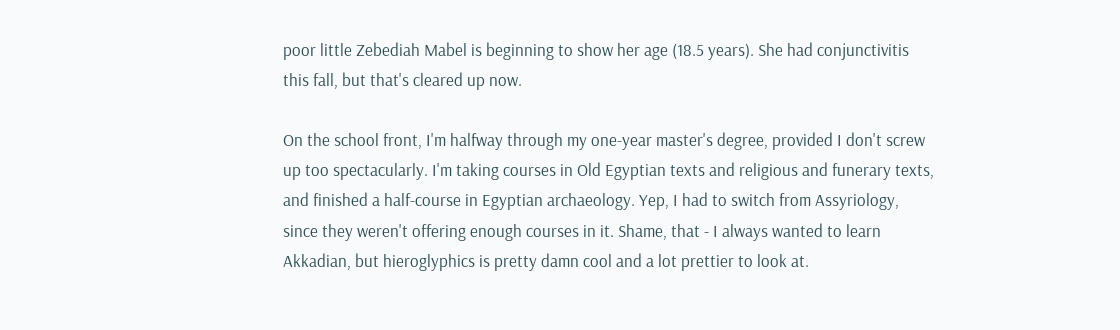poor little Zebediah Mabel is beginning to show her age (18.5 years). She had conjunctivitis this fall, but that's cleared up now.

On the school front, I'm halfway through my one-year master's degree, provided I don't screw up too spectacularly. I'm taking courses in Old Egyptian texts and religious and funerary texts, and finished a half-course in Egyptian archaeology. Yep, I had to switch from Assyriology, since they weren't offering enough courses in it. Shame, that - I always wanted to learn Akkadian, but hieroglyphics is pretty damn cool and a lot prettier to look at.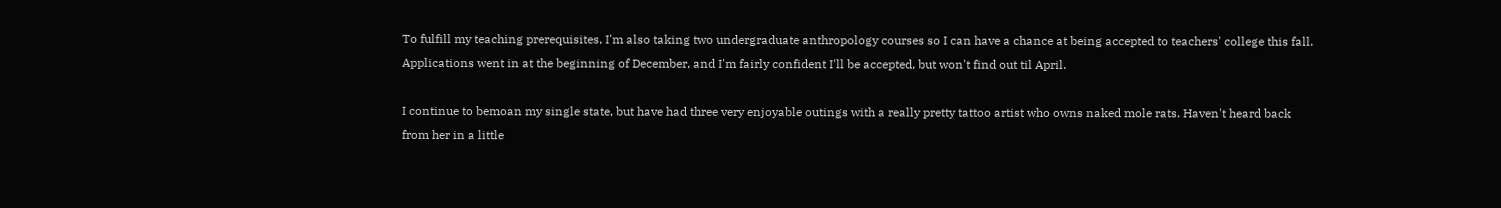To fulfill my teaching prerequisites, I'm also taking two undergraduate anthropology courses so I can have a chance at being accepted to teachers' college this fall. Applications went in at the beginning of December, and I'm fairly confident I'll be accepted, but won't find out til April.

I continue to bemoan my single state, but have had three very enjoyable outings with a really pretty tattoo artist who owns naked mole rats. Haven't heard back from her in a little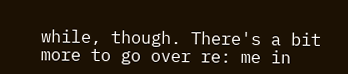while, though. There's a bit more to go over re: me in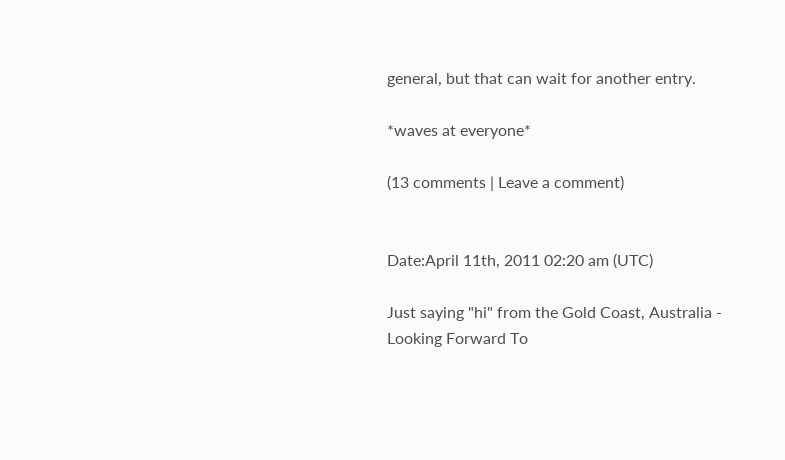general, but that can wait for another entry.

*waves at everyone*

(13 comments | Leave a comment)


Date:April 11th, 2011 02:20 am (UTC)

Just saying "hi" from the Gold Coast, Australia - Looking Forward To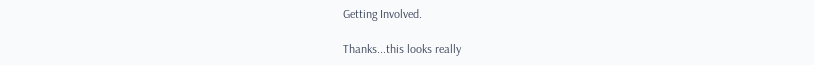Getting Involved.

Thanks...this looks really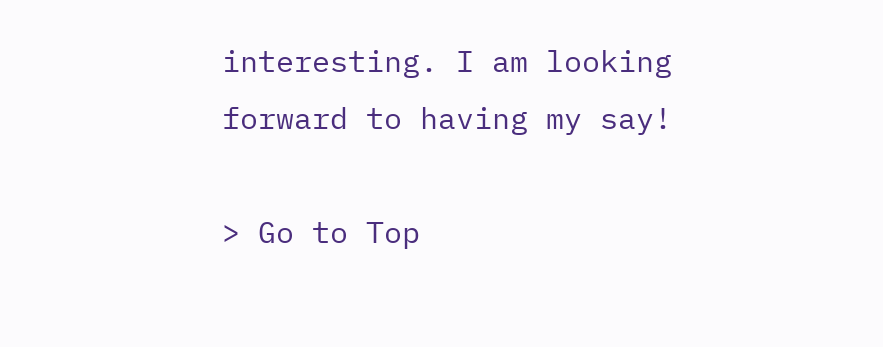interesting. I am looking forward to having my say!

> Go to Top